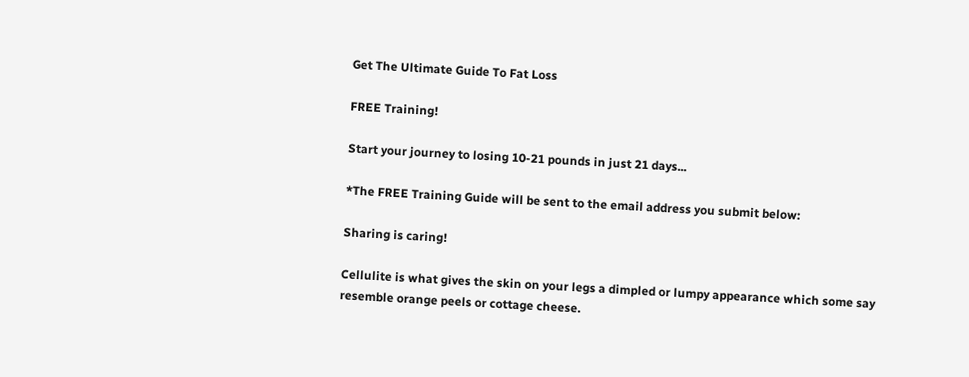Get The Ultimate Guide To Fat Loss

FREE Training!

Start your journey to losing 10-21 pounds in just 21 days...

*The FREE Training Guide will be sent to the email address you submit below:

Sharing is caring!

Cellulite is what gives the skin on your legs a dimpled or lumpy appearance which some say resemble orange peels or cottage cheese.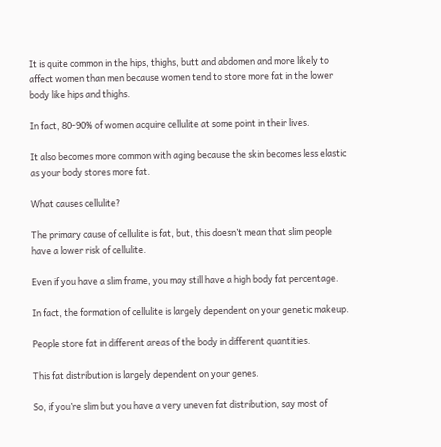It is quite common in the hips, thighs, butt and abdomen and more likely to affect women than men because women tend to store more fat in the lower body like hips and thighs.

In fact, 80-90% of women acquire cellulite at some point in their lives.

It also becomes more common with aging because the skin becomes less elastic as your body stores more fat.

What causes cellulite?

The primary cause of cellulite is fat, but, this doesn’t mean that slim people have a lower risk of cellulite.

Even if you have a slim frame, you may still have a high body fat percentage.

In fact, the formation of cellulite is largely dependent on your genetic makeup.

People store fat in different areas of the body in different quantities.

This fat distribution is largely dependent on your genes.

So, if you’re slim but you have a very uneven fat distribution, say most of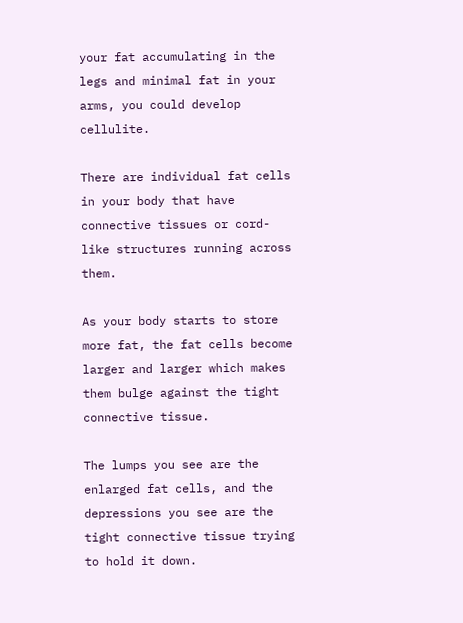your fat accumulating in the legs and minimal fat in your arms, you could develop cellulite.

There are individual fat cells in your body that have connective tissues or cord-like structures running across them.

As your body starts to store more fat, the fat cells become larger and larger which makes them bulge against the tight connective tissue.

The lumps you see are the enlarged fat cells, and the depressions you see are the tight connective tissue trying to hold it down.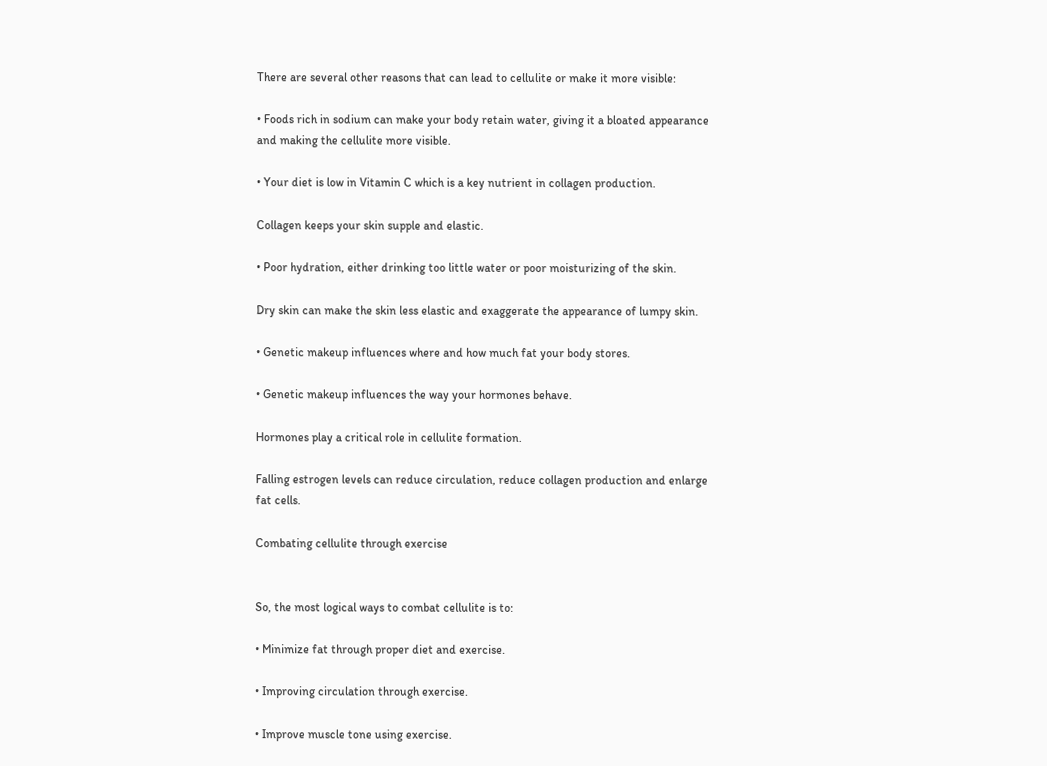There are several other reasons that can lead to cellulite or make it more visible:

• Foods rich in sodium can make your body retain water, giving it a bloated appearance and making the cellulite more visible.

• Your diet is low in Vitamin C which is a key nutrient in collagen production.

Collagen keeps your skin supple and elastic.

• Poor hydration, either drinking too little water or poor moisturizing of the skin.

Dry skin can make the skin less elastic and exaggerate the appearance of lumpy skin.

• Genetic makeup influences where and how much fat your body stores.

• Genetic makeup influences the way your hormones behave.

Hormones play a critical role in cellulite formation.

Falling estrogen levels can reduce circulation, reduce collagen production and enlarge fat cells.

Combating cellulite through exercise


So, the most logical ways to combat cellulite is to:

• Minimize fat through proper diet and exercise.

• Improving circulation through exercise.

• Improve muscle tone using exercise.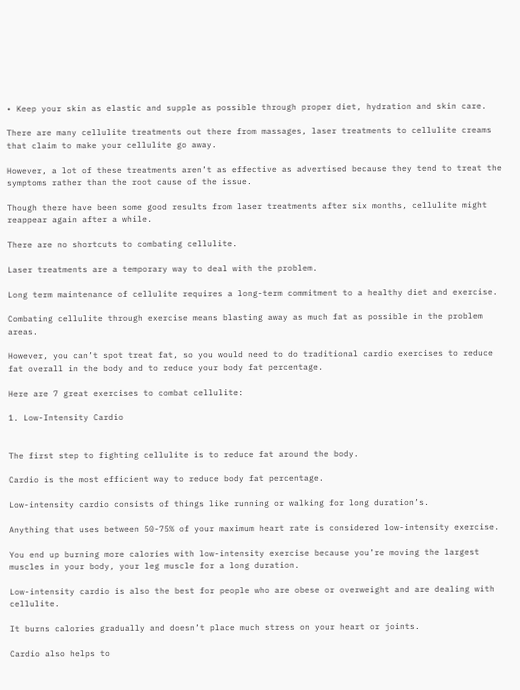• Keep your skin as elastic and supple as possible through proper diet, hydration and skin care.

There are many cellulite treatments out there from massages, laser treatments to cellulite creams that claim to make your cellulite go away.

However, a lot of these treatments aren’t as effective as advertised because they tend to treat the symptoms rather than the root cause of the issue.

Though there have been some good results from laser treatments after six months, cellulite might reappear again after a while.

There are no shortcuts to combating cellulite.

Laser treatments are a temporary way to deal with the problem.

Long term maintenance of cellulite requires a long-term commitment to a healthy diet and exercise.

Combating cellulite through exercise means blasting away as much fat as possible in the problem areas.

However, you can’t spot treat fat, so you would need to do traditional cardio exercises to reduce fat overall in the body and to reduce your body fat percentage.

Here are 7 great exercises to combat cellulite:

1. Low-Intensity Cardio


The first step to fighting cellulite is to reduce fat around the body.

Cardio is the most efficient way to reduce body fat percentage.

Low-intensity cardio consists of things like running or walking for long duration’s.

Anything that uses between 50-75% of your maximum heart rate is considered low-intensity exercise.

You end up burning more calories with low-intensity exercise because you’re moving the largest muscles in your body, your leg muscle for a long duration.

Low-intensity cardio is also the best for people who are obese or overweight and are dealing with cellulite.

It burns calories gradually and doesn’t place much stress on your heart or joints.

Cardio also helps to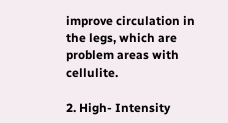improve circulation in the legs, which are problem areas with cellulite.

2. High- Intensity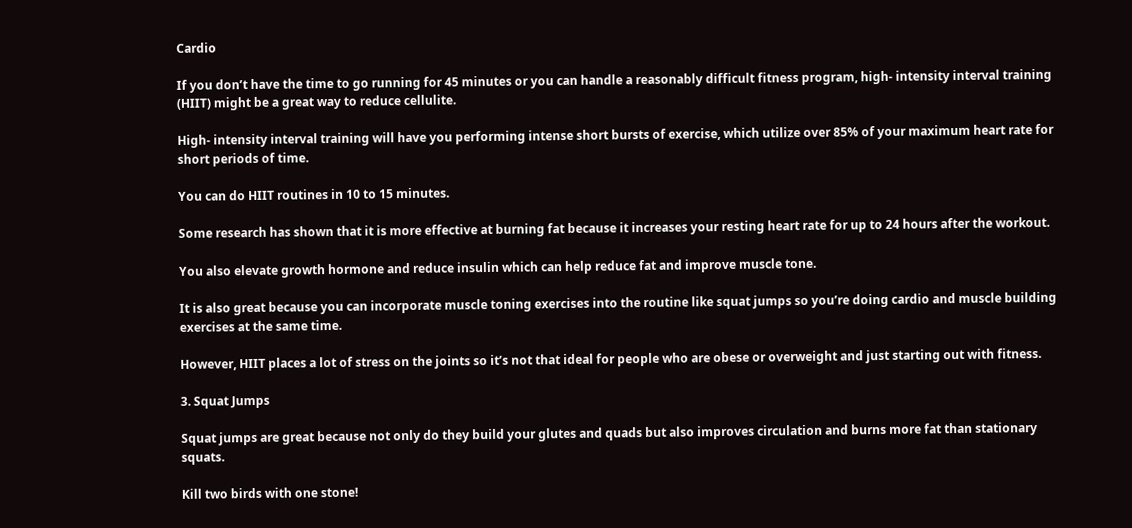Cardio

If you don’t have the time to go running for 45 minutes or you can handle a reasonably difficult fitness program, high- intensity interval training (HIIT) might be a great way to reduce cellulite.

High- intensity interval training will have you performing intense short bursts of exercise, which utilize over 85% of your maximum heart rate for short periods of time.

You can do HIIT routines in 10 to 15 minutes.

Some research has shown that it is more effective at burning fat because it increases your resting heart rate for up to 24 hours after the workout.

You also elevate growth hormone and reduce insulin which can help reduce fat and improve muscle tone.

It is also great because you can incorporate muscle toning exercises into the routine like squat jumps so you’re doing cardio and muscle building exercises at the same time.

However, HIIT places a lot of stress on the joints so it’s not that ideal for people who are obese or overweight and just starting out with fitness.

3. Squat Jumps

Squat jumps are great because not only do they build your glutes and quads but also improves circulation and burns more fat than stationary squats.

Kill two birds with one stone!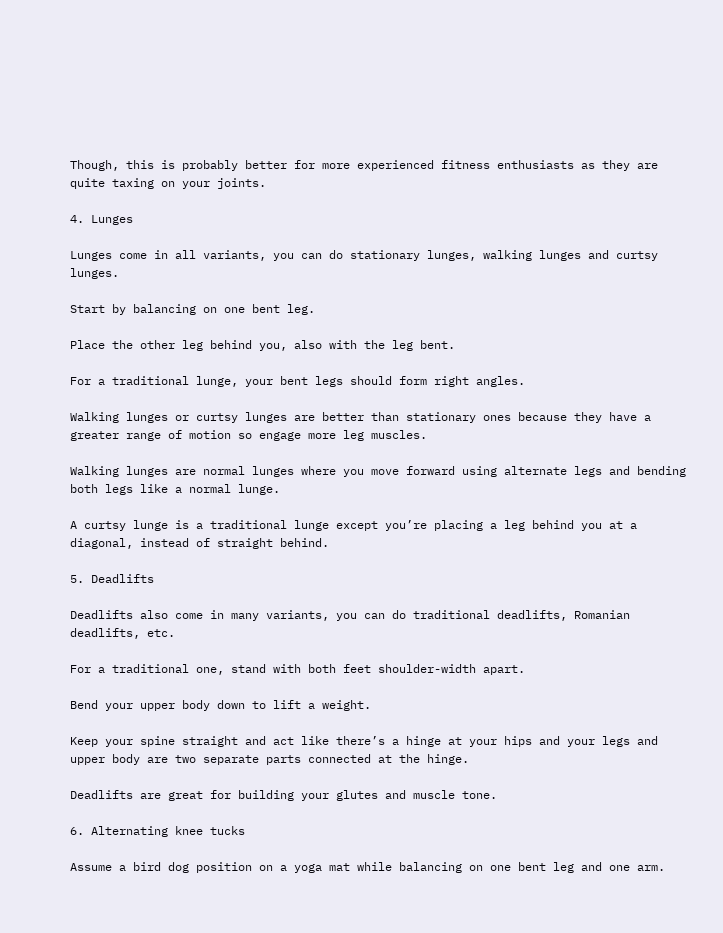Though, this is probably better for more experienced fitness enthusiasts as they are quite taxing on your joints.

4. Lunges

Lunges come in all variants, you can do stationary lunges, walking lunges and curtsy lunges.

Start by balancing on one bent leg.

Place the other leg behind you, also with the leg bent.

For a traditional lunge, your bent legs should form right angles.

Walking lunges or curtsy lunges are better than stationary ones because they have a greater range of motion so engage more leg muscles.

Walking lunges are normal lunges where you move forward using alternate legs and bending both legs like a normal lunge.

A curtsy lunge is a traditional lunge except you’re placing a leg behind you at a diagonal, instead of straight behind.

5. Deadlifts

Deadlifts also come in many variants, you can do traditional deadlifts, Romanian deadlifts, etc.

For a traditional one, stand with both feet shoulder-width apart.

Bend your upper body down to lift a weight.

Keep your spine straight and act like there’s a hinge at your hips and your legs and upper body are two separate parts connected at the hinge.

Deadlifts are great for building your glutes and muscle tone.

6. Alternating knee tucks

Assume a bird dog position on a yoga mat while balancing on one bent leg and one arm.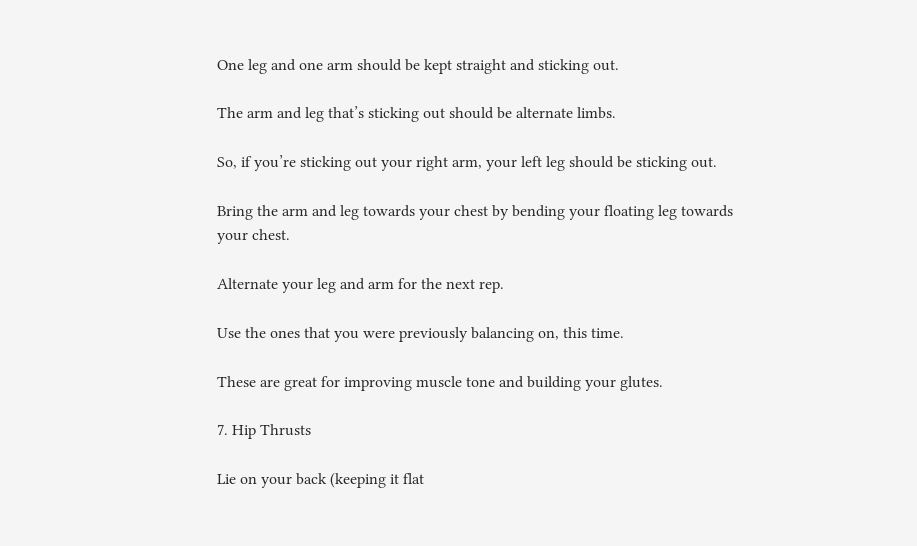One leg and one arm should be kept straight and sticking out.

The arm and leg that’s sticking out should be alternate limbs.

So, if you’re sticking out your right arm, your left leg should be sticking out.

Bring the arm and leg towards your chest by bending your floating leg towards your chest.

Alternate your leg and arm for the next rep.

Use the ones that you were previously balancing on, this time.

These are great for improving muscle tone and building your glutes.

7. Hip Thrusts

Lie on your back (keeping it flat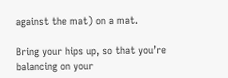against the mat) on a mat.

Bring your hips up, so that you’re balancing on your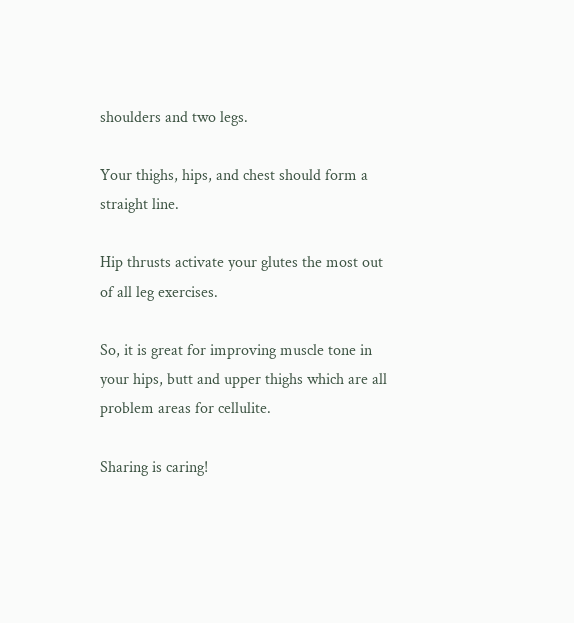shoulders and two legs.

Your thighs, hips, and chest should form a straight line.

Hip thrusts activate your glutes the most out of all leg exercises.

So, it is great for improving muscle tone in your hips, butt and upper thighs which are all problem areas for cellulite.

Sharing is caring!